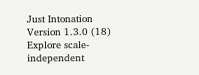Just Intonation  Version 1.3.0 (18)
Explore scale-independent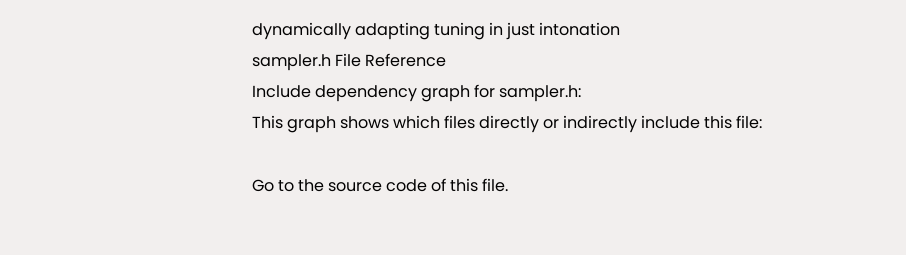dynamically adapting tuning in just intonation
sampler.h File Reference
Include dependency graph for sampler.h:
This graph shows which files directly or indirectly include this file:

Go to the source code of this file.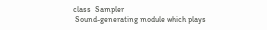class  Sampler
 Sound-generating module which plays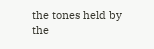the tones held by the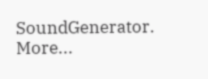SoundGenerator. More...